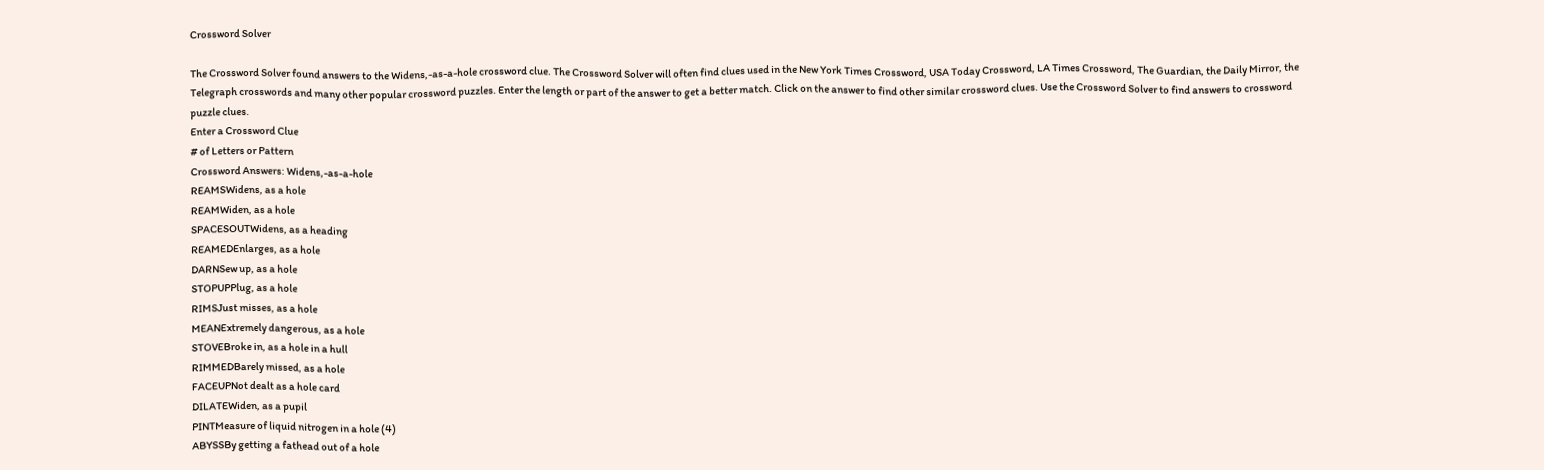Crossword Solver

The Crossword Solver found answers to the Widens,-as-a-hole crossword clue. The Crossword Solver will often find clues used in the New York Times Crossword, USA Today Crossword, LA Times Crossword, The Guardian, the Daily Mirror, the Telegraph crosswords and many other popular crossword puzzles. Enter the length or part of the answer to get a better match. Click on the answer to find other similar crossword clues. Use the Crossword Solver to find answers to crossword puzzle clues.
Enter a Crossword Clue
# of Letters or Pattern
Crossword Answers: Widens,-as-a-hole
REAMSWidens, as a hole
REAMWiden, as a hole
SPACESOUTWidens, as a heading
REAMEDEnlarges, as a hole
DARNSew up, as a hole
STOPUPPlug, as a hole
RIMSJust misses, as a hole
MEANExtremely dangerous, as a hole
STOVEBroke in, as a hole in a hull
RIMMEDBarely missed, as a hole
FACEUPNot dealt as a hole card
DILATEWiden, as a pupil
PINTMeasure of liquid nitrogen in a hole (4)
ABYSSBy getting a fathead out of a hole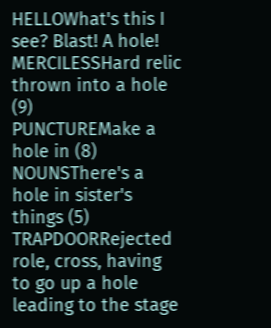HELLOWhat's this I see? Blast! A hole!
MERCILESSHard relic thrown into a hole (9)
PUNCTUREMake a hole in (8)
NOUNSThere's a hole in sister's things (5)
TRAPDOORRejected role, cross, having to go up a hole leading to the stage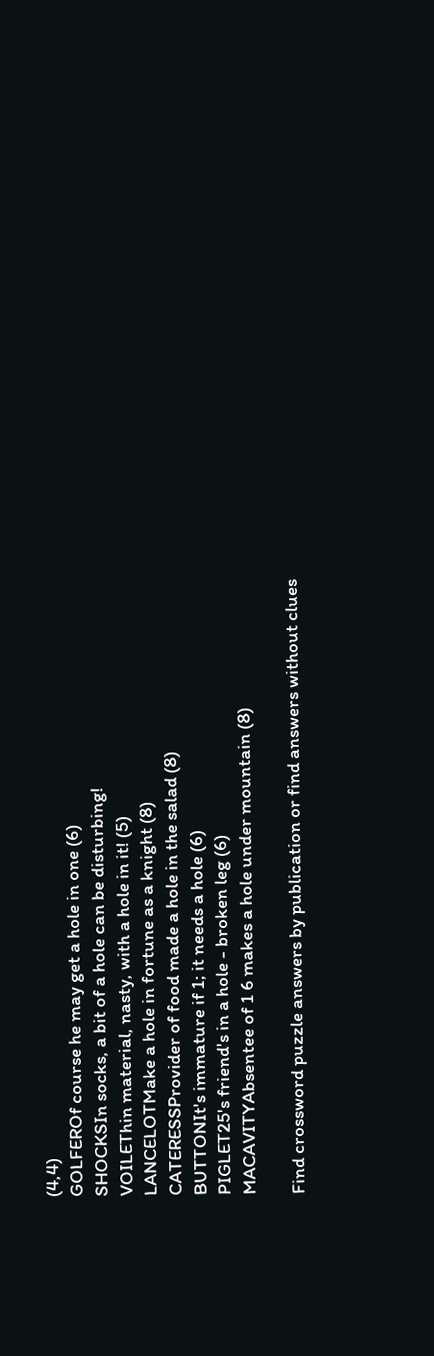(4,4)
GOLFEROf course he may get a hole in one (6)
SHOCKSIn socks, a bit of a hole can be disturbing!
VOILEThin material, nasty, with a hole in it! (5)
LANCELOTMake a hole in fortune as a knight (8)
CATERESSProvider of food made a hole in the salad (8)
BUTTONIt's immature if 1; it needs a hole (6)
PIGLET25's friend's in a hole - broken leg (6)
MACAVITYAbsentee of 1 6 makes a hole under mountain (8)

Find crossword puzzle answers by publication or find answers without clues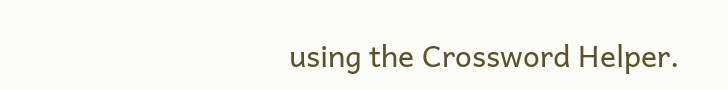using the Crossword Helper.